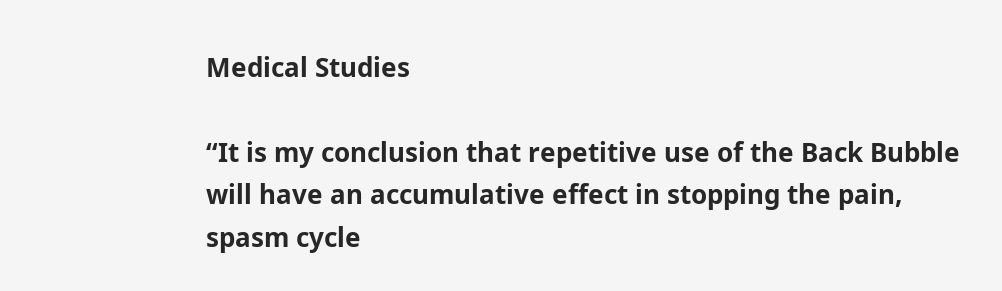Medical Studies

“It is my conclusion that repetitive use of the Back Bubble will have an accumulative effect in stopping the pain, spasm cycle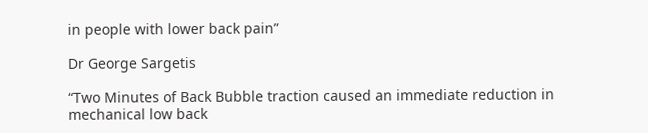in people with lower back pain”

Dr George Sargetis

“Two Minutes of Back Bubble traction caused an immediate reduction in mechanical low back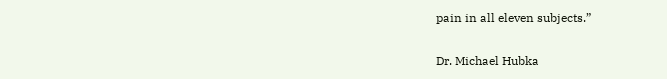pain in all eleven subjects.”

Dr. Michael Hubka